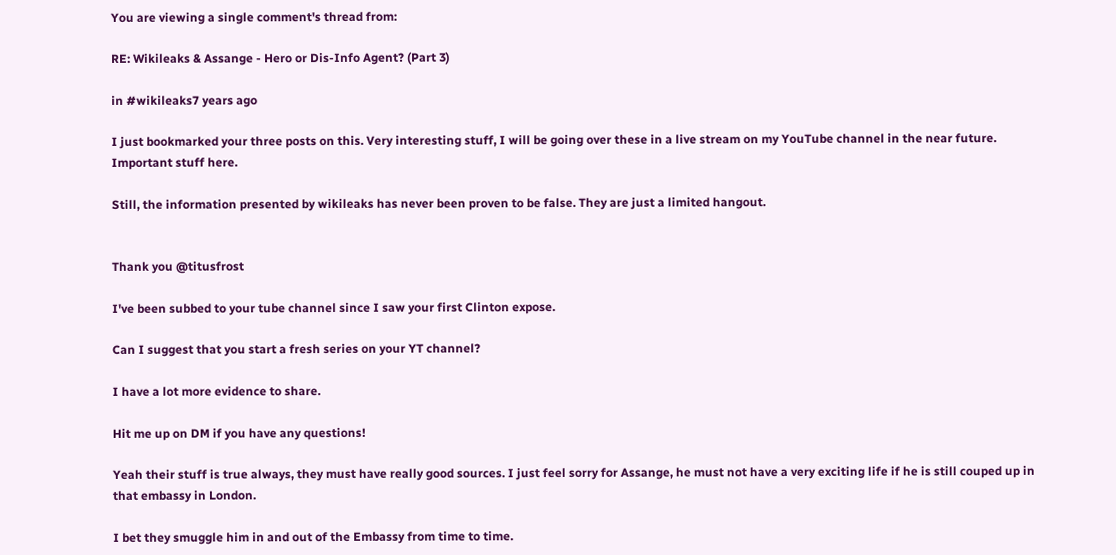You are viewing a single comment's thread from:

RE: Wikileaks & Assange - Hero or Dis-Info Agent? (Part 3)

in #wikileaks7 years ago

I just bookmarked your three posts on this. Very interesting stuff, I will be going over these in a live stream on my YouTube channel in the near future. Important stuff here.

Still, the information presented by wikileaks has never been proven to be false. They are just a limited hangout.


Thank you @titusfrost

I've been subbed to your tube channel since I saw your first Clinton expose.

Can I suggest that you start a fresh series on your YT channel?

I have a lot more evidence to share.

Hit me up on DM if you have any questions!

Yeah their stuff is true always, they must have really good sources. I just feel sorry for Assange, he must not have a very exciting life if he is still couped up in that embassy in London.

I bet they smuggle him in and out of the Embassy from time to time.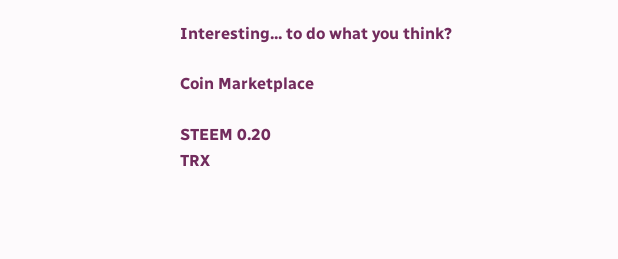Interesting... to do what you think?

Coin Marketplace

STEEM 0.20
TRX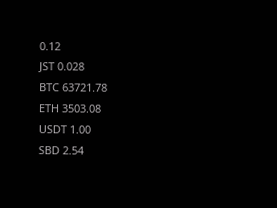0.12
JST 0.028
BTC 63721.78
ETH 3503.08
USDT 1.00
SBD 2.54